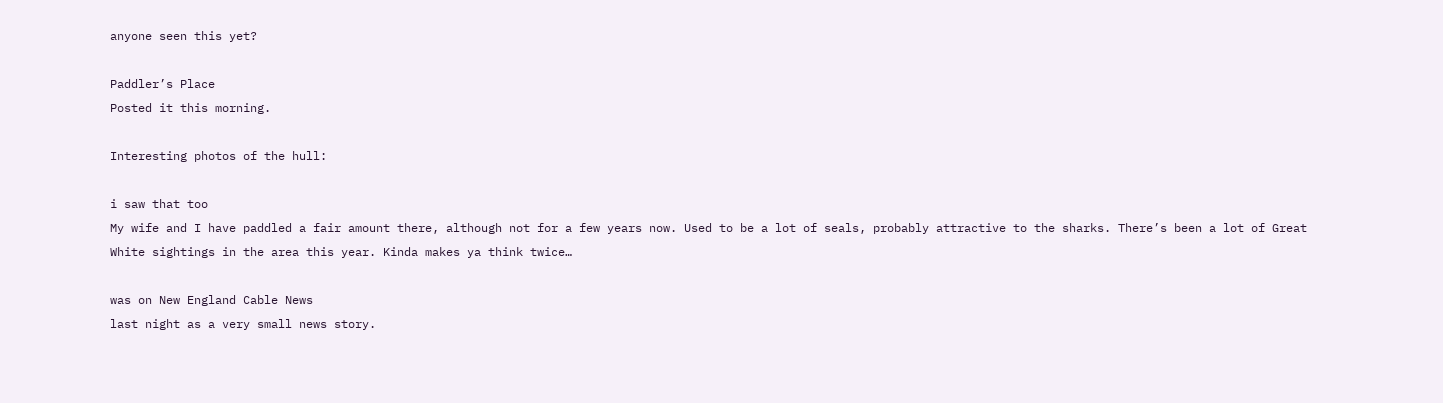anyone seen this yet?

Paddler’s Place
Posted it this morning.

Interesting photos of the hull:

i saw that too
My wife and I have paddled a fair amount there, although not for a few years now. Used to be a lot of seals, probably attractive to the sharks. There’s been a lot of Great White sightings in the area this year. Kinda makes ya think twice…

was on New England Cable News
last night as a very small news story.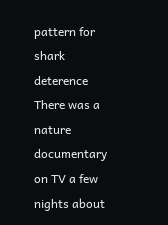pattern for shark deterence
There was a nature documentary on TV a few nights about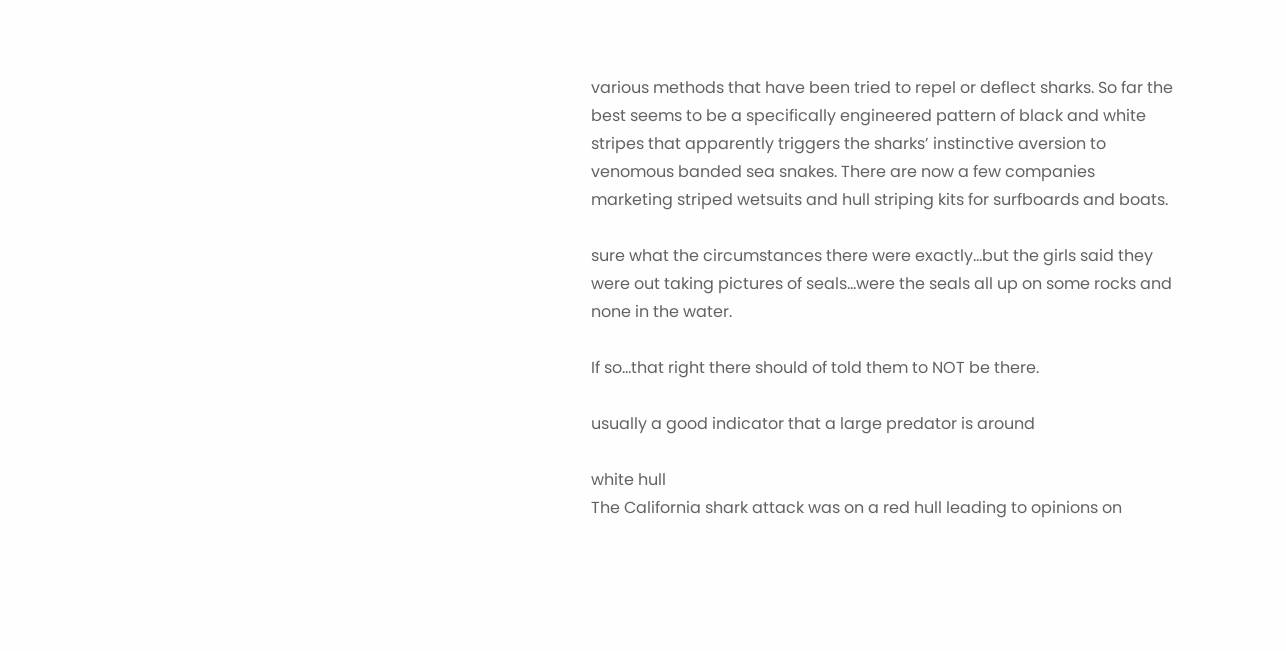various methods that have been tried to repel or deflect sharks. So far the best seems to be a specifically engineered pattern of black and white stripes that apparently triggers the sharks’ instinctive aversion to venomous banded sea snakes. There are now a few companies marketing striped wetsuits and hull striping kits for surfboards and boats.

sure what the circumstances there were exactly…but the girls said they were out taking pictures of seals…were the seals all up on some rocks and none in the water.

If so…that right there should of told them to NOT be there.

usually a good indicator that a large predator is around

white hull
The California shark attack was on a red hull leading to opinions on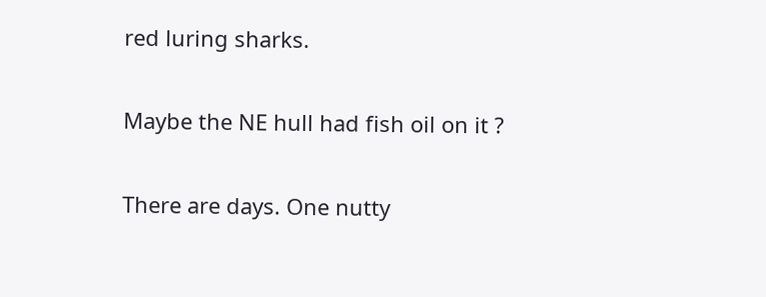red luring sharks.

Maybe the NE hull had fish oil on it ?

There are days. One nutty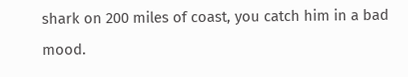shark on 200 miles of coast, you catch him in a bad mood.